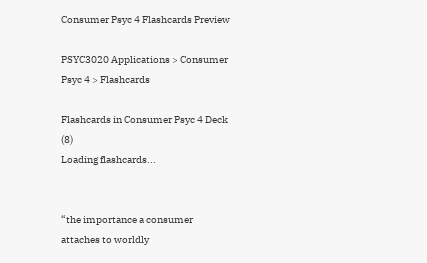Consumer Psyc 4 Flashcards Preview

PSYC3020 Applications > Consumer Psyc 4 > Flashcards

Flashcards in Consumer Psyc 4 Deck (8)
Loading flashcards...


“the importance a consumer attaches to worldly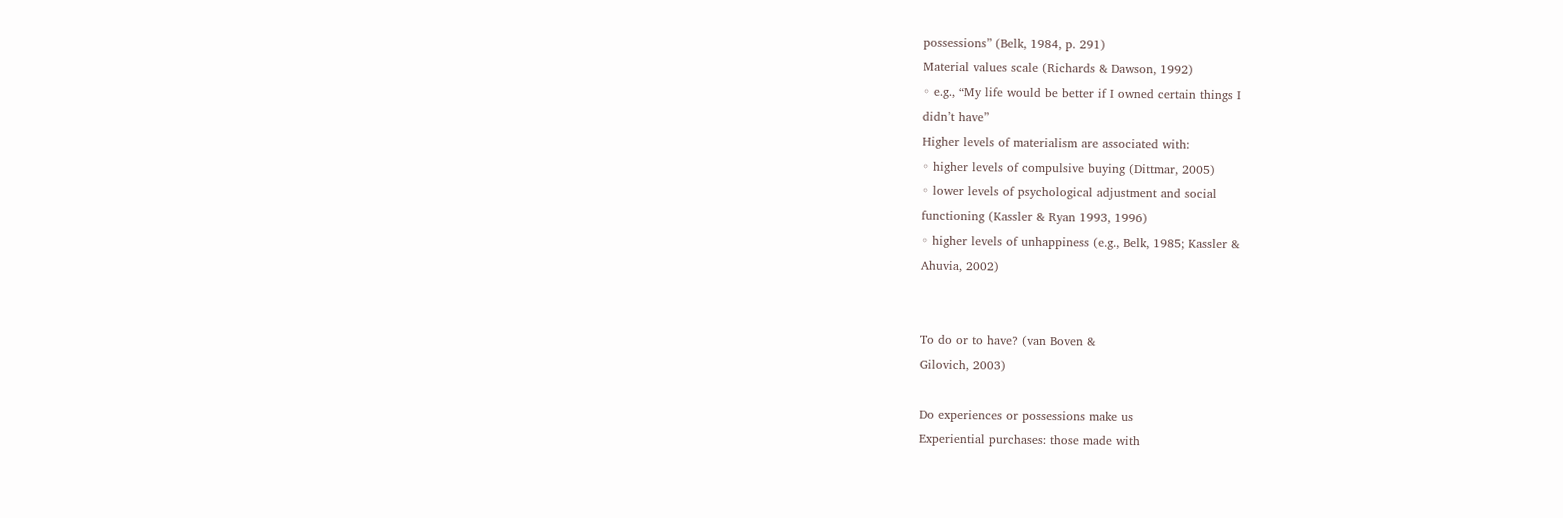possessions” (Belk, 1984, p. 291)
Material values scale (Richards & Dawson, 1992)
◦ e.g., “My life would be better if I owned certain things I
didn’t have”
Higher levels of materialism are associated with:
◦ higher levels of compulsive buying (Dittmar, 2005)
◦ lower levels of psychological adjustment and social
functioning (Kassler & Ryan 1993, 1996)
◦ higher levels of unhappiness (e.g., Belk, 1985; Kassler &
Ahuvia, 2002)


To do or to have? (van Boven &
Gilovich, 2003)

Do experiences or possessions make us
Experiential purchases: those made with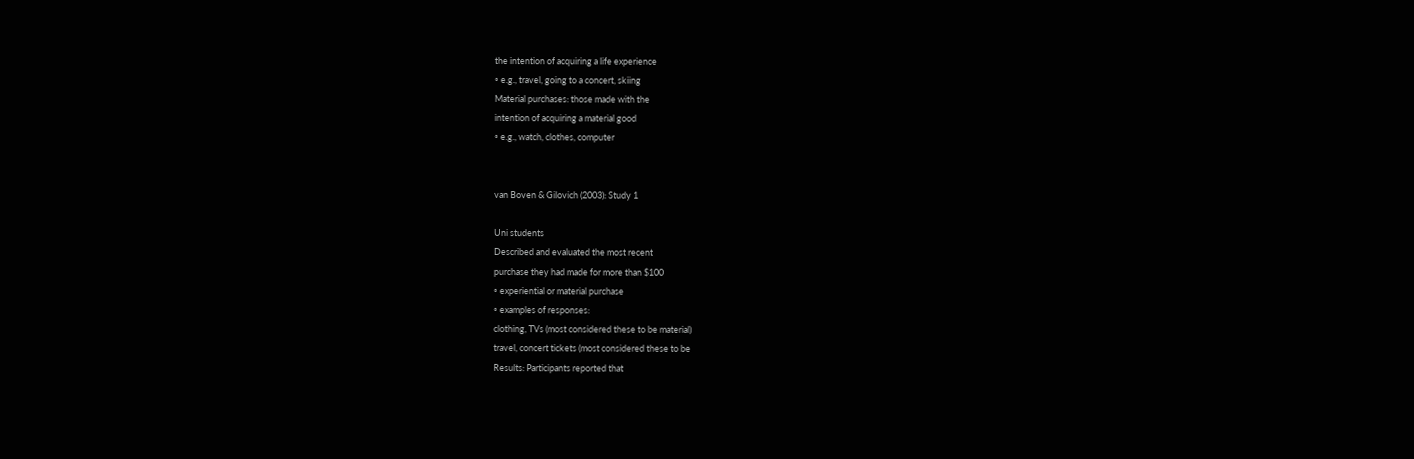the intention of acquiring a life experience
◦ e.g., travel, going to a concert, skiing
Material purchases: those made with the
intention of acquiring a material good
◦ e.g., watch, clothes, computer


van Boven & Gilovich (2003): Study 1

Uni students
Described and evaluated the most recent
purchase they had made for more than $100
◦ experiential or material purchase
◦ examples of responses:
clothing, TVs (most considered these to be material)
travel, concert tickets (most considered these to be
Results: Participants reported that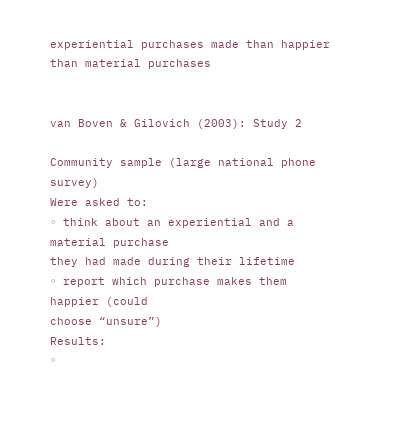experiential purchases made than happier
than material purchases


van Boven & Gilovich (2003): Study 2

Community sample (large national phone survey)
Were asked to:
◦ think about an experiential and a material purchase
they had made during their lifetime
◦ report which purchase makes them happier (could
choose “unsure”)
Results:
◦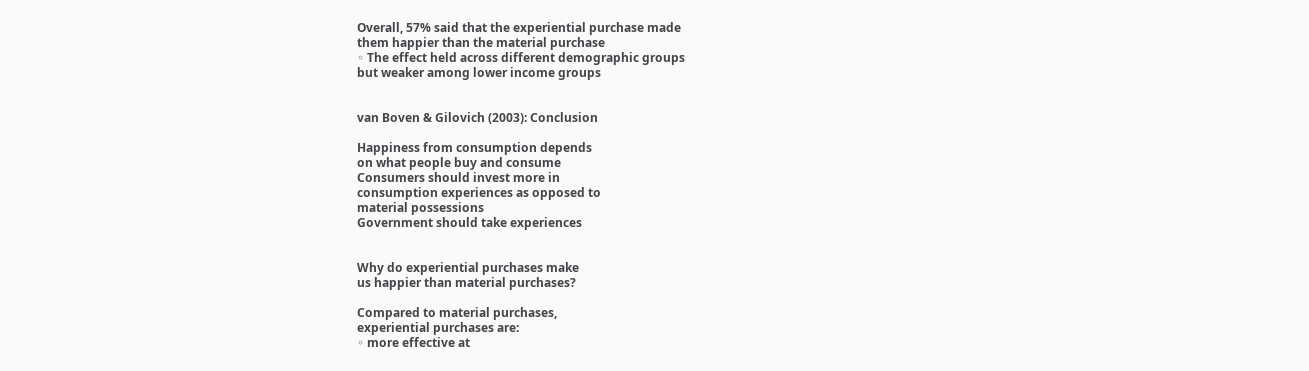Overall, 57% said that the experiential purchase made
them happier than the material purchase
◦ The effect held across different demographic groups
but weaker among lower income groups


van Boven & Gilovich (2003): Conclusion

Happiness from consumption depends
on what people buy and consume
Consumers should invest more in
consumption experiences as opposed to
material possessions
Government should take experiences


Why do experiential purchases make
us happier than material purchases?

Compared to material purchases,
experiential purchases are:
◦ more effective at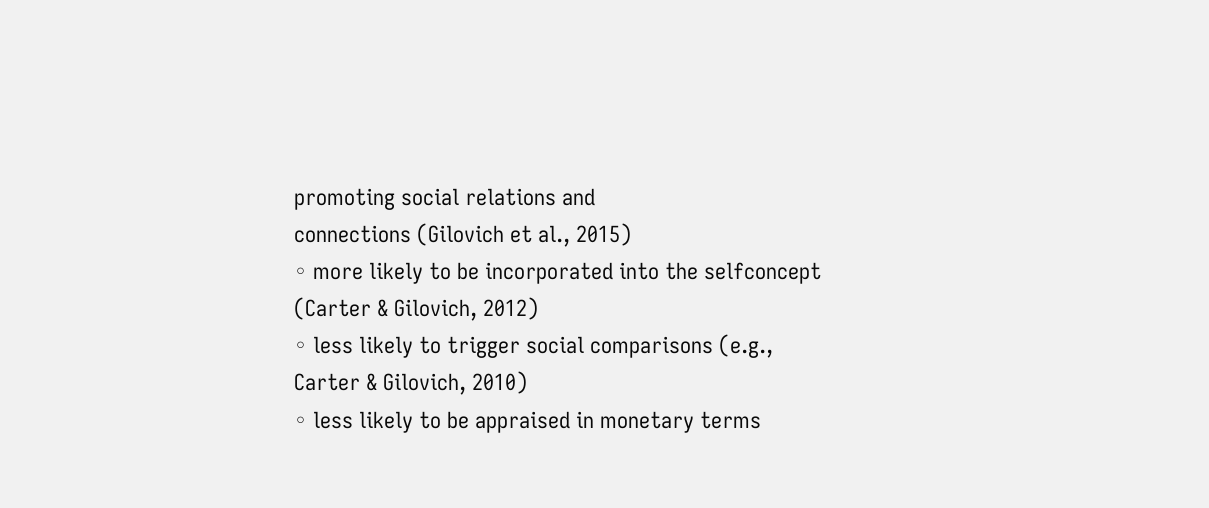promoting social relations and
connections (Gilovich et al., 2015)
◦ more likely to be incorporated into the selfconcept
(Carter & Gilovich, 2012)
◦ less likely to trigger social comparisons (e.g.,
Carter & Gilovich, 2010)
◦ less likely to be appraised in monetary terms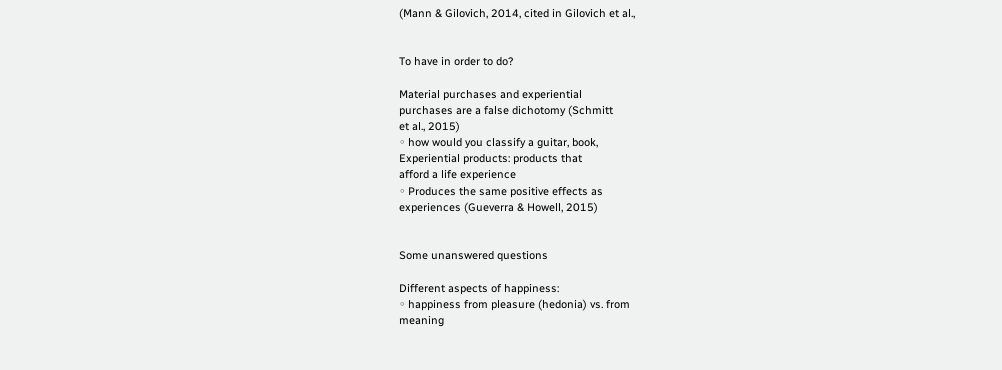(Mann & Gilovich, 2014, cited in Gilovich et al.,


To have in order to do?

Material purchases and experiential
purchases are a false dichotomy (Schmitt
et al., 2015)
◦ how would you classify a guitar, book,
Experiential products: products that
afford a life experience
◦ Produces the same positive effects as
experiences (Gueverra & Howell, 2015)


Some unanswered questions

Different aspects of happiness:
◦ happiness from pleasure (hedonia) vs. from
meaning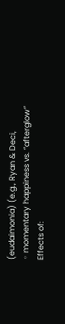(eudaimonia) (e.g., Ryan & Deci,
◦ momentary happiness vs. “afterglow”
Effects of: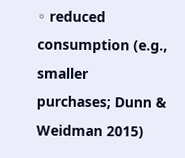◦ reduced consumption (e.g., smaller
purchases; Dunn & Weidman 2015)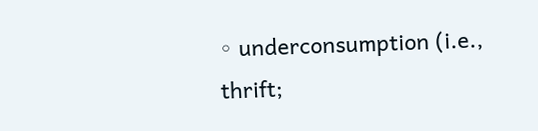◦ underconsumption (i.e., thrift;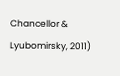Chancellor &
Lyubomirsky, 2011)